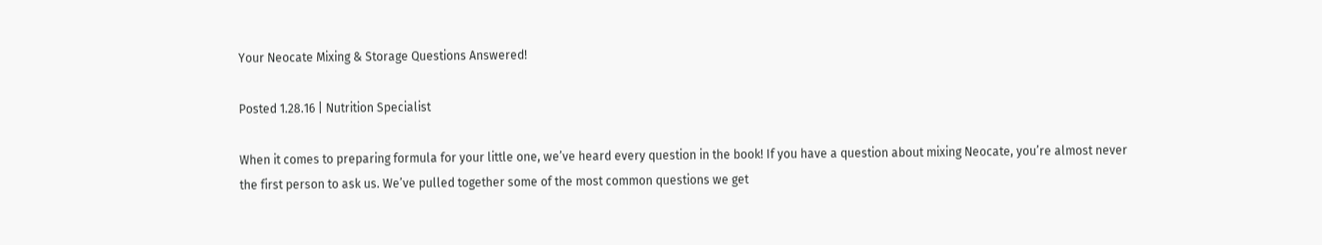Your Neocate Mixing & Storage Questions Answered!

Posted 1.28.16 | Nutrition Specialist

When it comes to preparing formula for your little one, we’ve heard every question in the book! If you have a question about mixing Neocate, you’re almost never the first person to ask us. We’ve pulled together some of the most common questions we get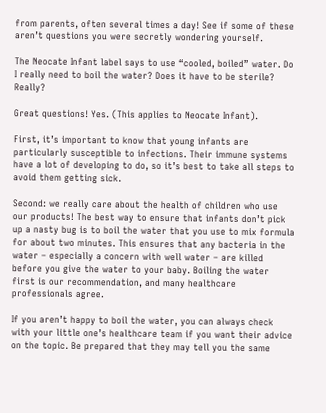from parents, often several times a day! See if some of these aren’t questions you were secretly wondering yourself.

The Neocate Infant label says to use “cooled, boiled” water. Do I really need to boil the water? Does it have to be sterile? Really?

Great questions! Yes. (This applies to Neocate Infant).

First, it’s important to know that young infants are particularly susceptible to infections. Their immune systems have a lot of developing to do, so it’s best to take all steps to avoid them getting sick.

Second: we really care about the health of children who use our products! The best way to ensure that infants don’t pick up a nasty bug is to boil the water that you use to mix formula for about two minutes. This ensures that any bacteria in the water – especially a concern with well water – are killed before you give the water to your baby. Boiling the water first is our recommendation, and many healthcare professionals agree.

If you aren’t happy to boil the water, you can always check with your little one’s healthcare team if you want their advice on the topic. Be prepared that they may tell you the same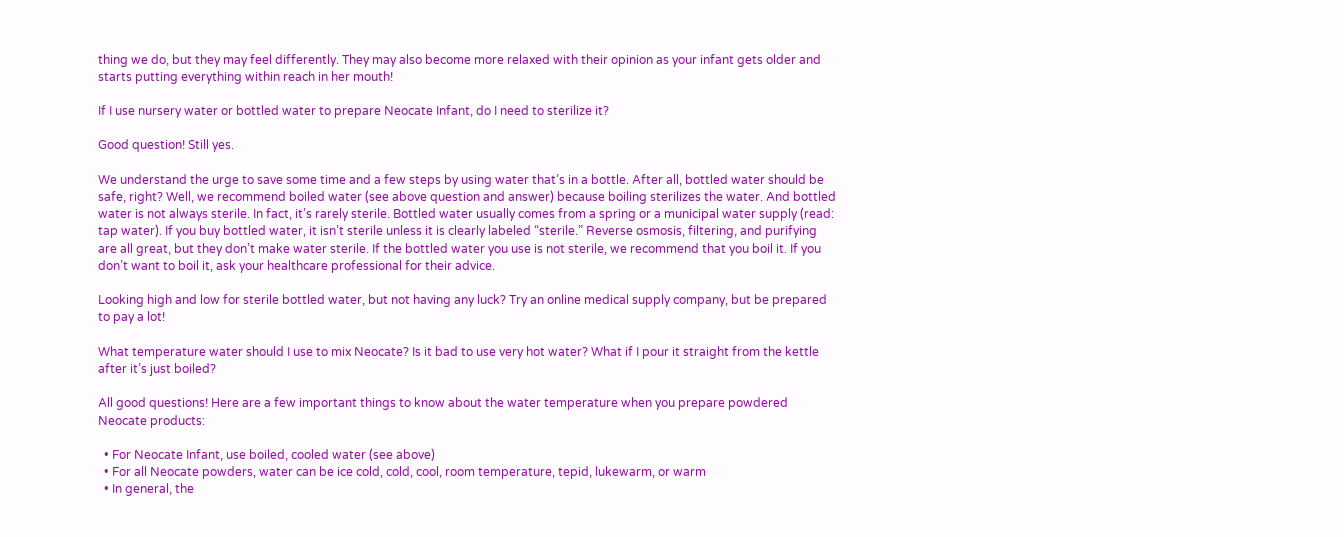thing we do, but they may feel differently. They may also become more relaxed with their opinion as your infant gets older and starts putting everything within reach in her mouth!

If I use nursery water or bottled water to prepare Neocate Infant, do I need to sterilize it?

Good question! Still yes.

We understand the urge to save some time and a few steps by using water that’s in a bottle. After all, bottled water should be safe, right? Well, we recommend boiled water (see above question and answer) because boiling sterilizes the water. And bottled water is not always sterile. In fact, it’s rarely sterile. Bottled water usually comes from a spring or a municipal water supply (read: tap water). If you buy bottled water, it isn’t sterile unless it is clearly labeled “sterile.” Reverse osmosis, filtering, and purifying are all great, but they don’t make water sterile. If the bottled water you use is not sterile, we recommend that you boil it. If you don’t want to boil it, ask your healthcare professional for their advice.

Looking high and low for sterile bottled water, but not having any luck? Try an online medical supply company, but be prepared to pay a lot!

What temperature water should I use to mix Neocate? Is it bad to use very hot water? What if I pour it straight from the kettle after it’s just boiled?

All good questions! Here are a few important things to know about the water temperature when you prepare powdered Neocate products:

  • For Neocate Infant, use boiled, cooled water (see above)
  • For all Neocate powders, water can be ice cold, cold, cool, room temperature, tepid, lukewarm, or warm
  • In general, the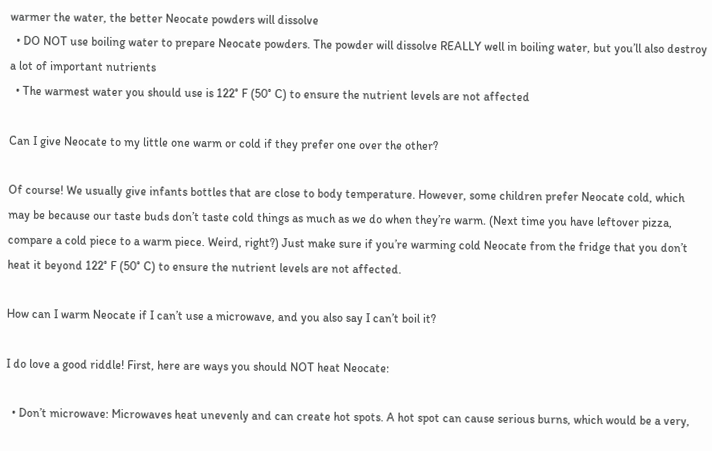warmer the water, the better Neocate powders will dissolve
  • DO NOT use boiling water to prepare Neocate powders. The powder will dissolve REALLY well in boiling water, but you’ll also destroy a lot of important nutrients
  • The warmest water you should use is 122° F (50° C) to ensure the nutrient levels are not affected

Can I give Neocate to my little one warm or cold if they prefer one over the other?

Of course! We usually give infants bottles that are close to body temperature. However, some children prefer Neocate cold, which may be because our taste buds don’t taste cold things as much as we do when they’re warm. (Next time you have leftover pizza, compare a cold piece to a warm piece. Weird, right?) Just make sure if you’re warming cold Neocate from the fridge that you don’t heat it beyond 122° F (50° C) to ensure the nutrient levels are not affected.

How can I warm Neocate if I can’t use a microwave, and you also say I can’t boil it?

I do love a good riddle! First, here are ways you should NOT heat Neocate:

  • Don’t microwave: Microwaves heat unevenly and can create hot spots. A hot spot can cause serious burns, which would be a very,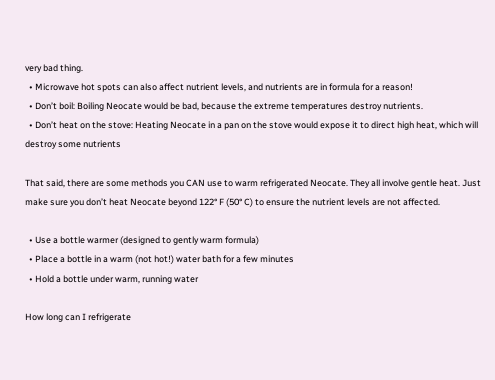very bad thing.
  • Microwave hot spots can also affect nutrient levels, and nutrients are in formula for a reason!
  • Don’t boil: Boiling Neocate would be bad, because the extreme temperatures destroy nutrients.
  • Don’t heat on the stove: Heating Neocate in a pan on the stove would expose it to direct high heat, which will destroy some nutrients

That said, there are some methods you CAN use to warm refrigerated Neocate. They all involve gentle heat. Just make sure you don’t heat Neocate beyond 122° F (50° C) to ensure the nutrient levels are not affected.

  • Use a bottle warmer (designed to gently warm formula)
  • Place a bottle in a warm (not hot!) water bath for a few minutes
  • Hold a bottle under warm, running water

How long can I refrigerate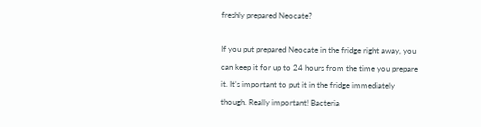freshly prepared Neocate?

If you put prepared Neocate in the fridge right away, you can keep it for up to 24 hours from the time you prepare it. It’s important to put it in the fridge immediately though. Really important! Bacteria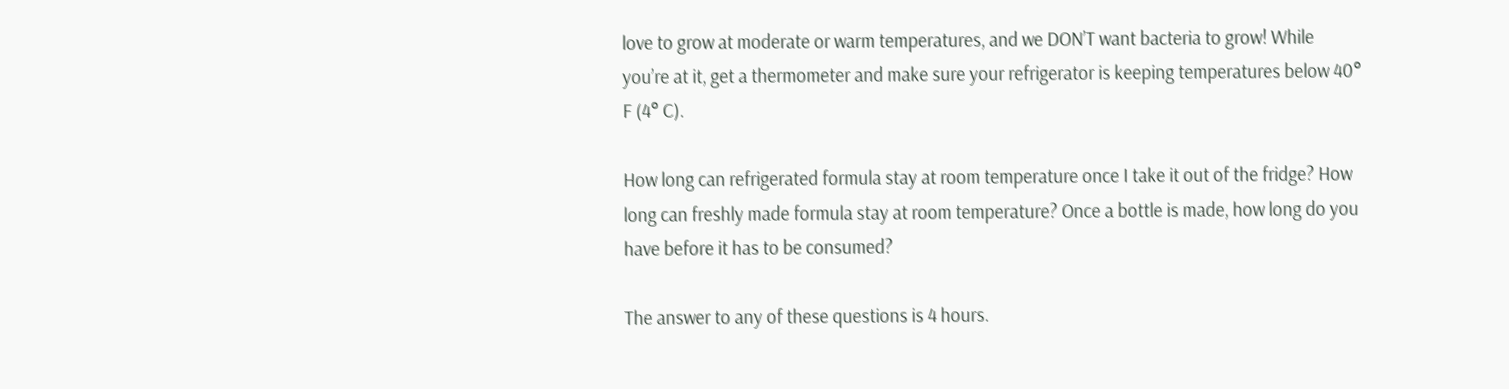love to grow at moderate or warm temperatures, and we DON’T want bacteria to grow! While you’re at it, get a thermometer and make sure your refrigerator is keeping temperatures below 40° F (4° C).

How long can refrigerated formula stay at room temperature once I take it out of the fridge? How long can freshly made formula stay at room temperature? Once a bottle is made, how long do you have before it has to be consumed?

The answer to any of these questions is 4 hours.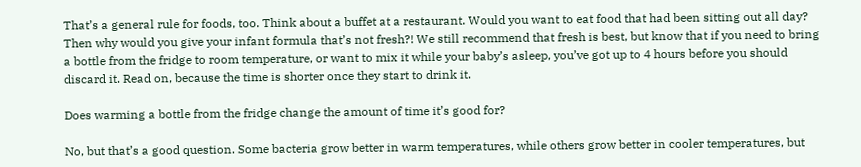That’s a general rule for foods, too. Think about a buffet at a restaurant. Would you want to eat food that had been sitting out all day? Then why would you give your infant formula that’s not fresh?! We still recommend that fresh is best, but know that if you need to bring a bottle from the fridge to room temperature, or want to mix it while your baby’s asleep, you’ve got up to 4 hours before you should discard it. Read on, because the time is shorter once they start to drink it.

Does warming a bottle from the fridge change the amount of time it’s good for?

No, but that’s a good question. Some bacteria grow better in warm temperatures, while others grow better in cooler temperatures, but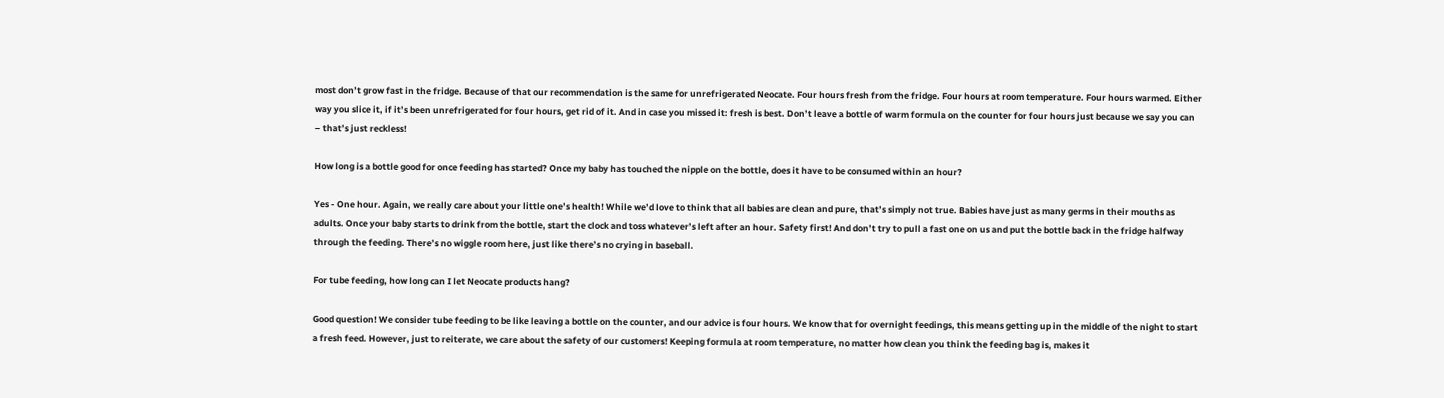most don’t grow fast in the fridge. Because of that our recommendation is the same for unrefrigerated Neocate. Four hours fresh from the fridge. Four hours at room temperature. Four hours warmed. Either way you slice it, if it’s been unrefrigerated for four hours, get rid of it. And in case you missed it: fresh is best. Don’t leave a bottle of warm formula on the counter for four hours just because we say you can – that’s just reckless!

How long is a bottle good for once feeding has started? Once my baby has touched the nipple on the bottle, does it have to be consumed within an hour?

Yes - One hour. Again, we really care about your little one’s health! While we’d love to think that all babies are clean and pure, that’s simply not true. Babies have just as many germs in their mouths as adults. Once your baby starts to drink from the bottle, start the clock and toss whatever’s left after an hour. Safety first! And don’t try to pull a fast one on us and put the bottle back in the fridge halfway through the feeding. There’s no wiggle room here, just like there’s no crying in baseball.

For tube feeding, how long can I let Neocate products hang?

Good question! We consider tube feeding to be like leaving a bottle on the counter, and our advice is four hours. We know that for overnight feedings, this means getting up in the middle of the night to start a fresh feed. However, just to reiterate, we care about the safety of our customers! Keeping formula at room temperature, no matter how clean you think the feeding bag is, makes it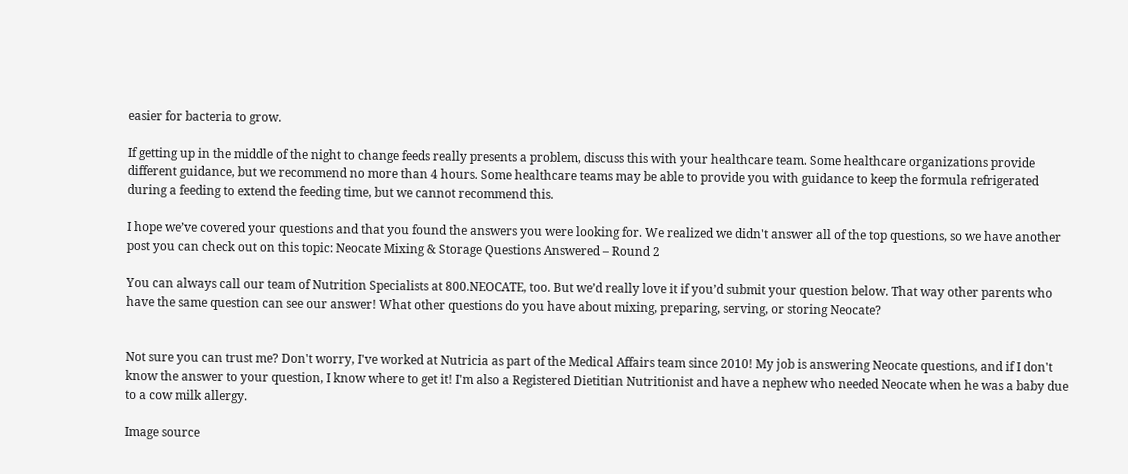easier for bacteria to grow.

If getting up in the middle of the night to change feeds really presents a problem, discuss this with your healthcare team. Some healthcare organizations provide different guidance, but we recommend no more than 4 hours. Some healthcare teams may be able to provide you with guidance to keep the formula refrigerated during a feeding to extend the feeding time, but we cannot recommend this.

I hope we’ve covered your questions and that you found the answers you were looking for. We realized we didn't answer all of the top questions, so we have another post you can check out on this topic: Neocate Mixing & Storage Questions Answered – Round 2

You can always call our team of Nutrition Specialists at 800.NEOCATE, too. But we’d really love it if you’d submit your question below. That way other parents who have the same question can see our answer! What other questions do you have about mixing, preparing, serving, or storing Neocate?


Not sure you can trust me? Don't worry, I've worked at Nutricia as part of the Medical Affairs team since 2010! My job is answering Neocate questions, and if I don't know the answer to your question, I know where to get it! I'm also a Registered Dietitian Nutritionist and have a nephew who needed Neocate when he was a baby due to a cow milk allergy.

Image source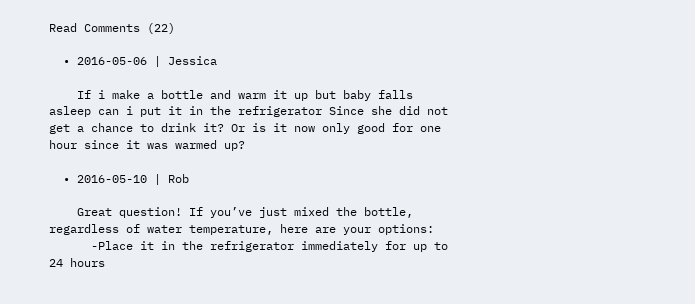Read Comments (22)

  • 2016-05-06 | Jessica

    If i make a bottle and warm it up but baby falls asleep can i put it in the refrigerator Since she did not get a chance to drink it? Or is it now only good for one hour since it was warmed up?

  • 2016-05-10 | Rob

    Great question! If you’ve just mixed the bottle, regardless of water temperature, here are your options:
      -Place it in the refrigerator immediately for up to 24 hours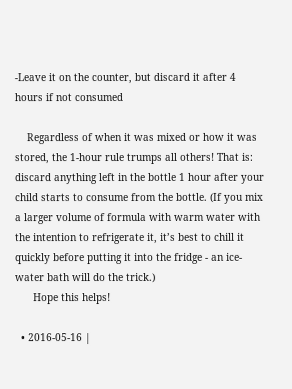-Leave it on the counter, but discard it after 4 hours if not consumed

    Regardless of when it was mixed or how it was stored, the 1-hour rule trumps all others! That is: discard anything left in the bottle 1 hour after your child starts to consume from the bottle. (If you mix a larger volume of formula with warm water with the intention to refrigerate it, it’s best to chill it quickly before putting it into the fridge - an ice-water bath will do the trick.)
      Hope this helps!

  • 2016-05-16 |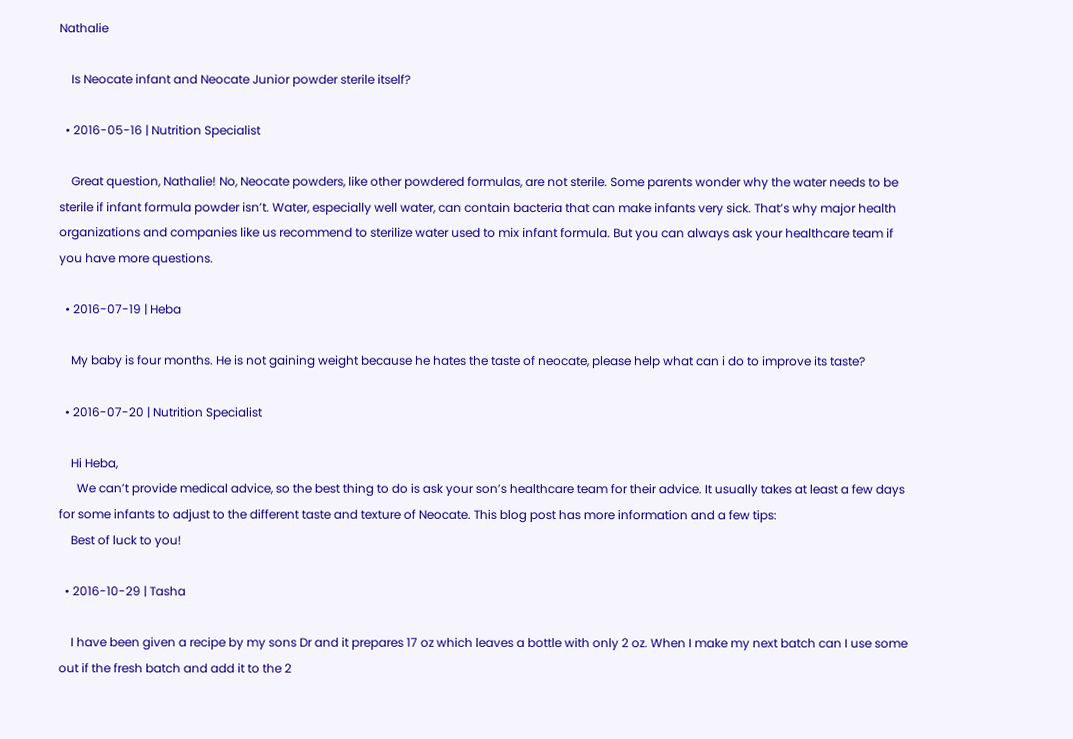Nathalie

    Is Neocate infant and Neocate Junior powder sterile itself?

  • 2016-05-16 | Nutrition Specialist

    Great question, Nathalie! No, Neocate powders, like other powdered formulas, are not sterile. Some parents wonder why the water needs to be sterile if infant formula powder isn’t. Water, especially well water, can contain bacteria that can make infants very sick. That’s why major health organizations and companies like us recommend to sterilize water used to mix infant formula. But you can always ask your healthcare team if you have more questions.

  • 2016-07-19 | Heba

    My baby is four months. He is not gaining weight because he hates the taste of neocate, please help what can i do to improve its taste?

  • 2016-07-20 | Nutrition Specialist

    Hi Heba,
      We can’t provide medical advice, so the best thing to do is ask your son’s healthcare team for their advice. It usually takes at least a few days for some infants to adjust to the different taste and texture of Neocate. This blog post has more information and a few tips:
    Best of luck to you!

  • 2016-10-29 | Tasha

    I have been given a recipe by my sons Dr and it prepares 17 oz which leaves a bottle with only 2 oz. When I make my next batch can I use some out if the fresh batch and add it to the 2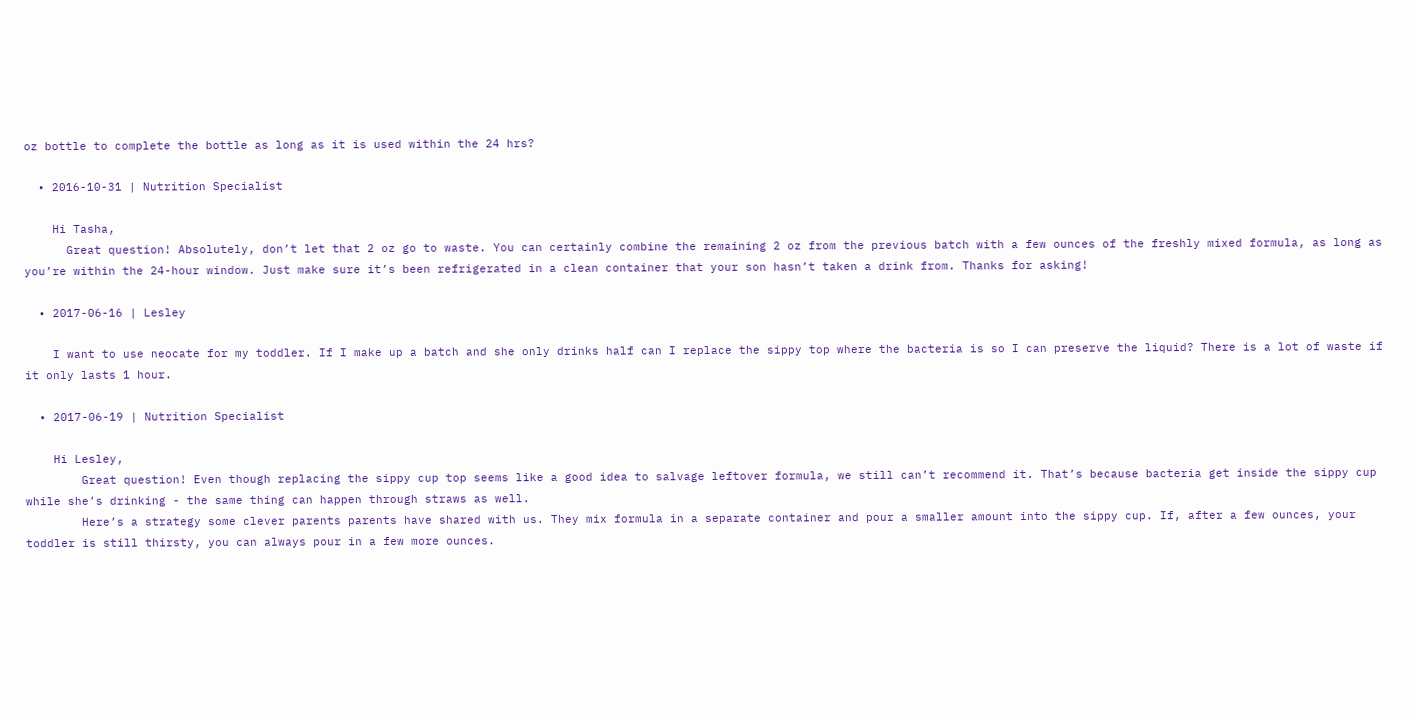oz bottle to complete the bottle as long as it is used within the 24 hrs?

  • 2016-10-31 | Nutrition Specialist

    Hi Tasha,
      Great question! Absolutely, don’t let that 2 oz go to waste. You can certainly combine the remaining 2 oz from the previous batch with a few ounces of the freshly mixed formula, as long as you’re within the 24-hour window. Just make sure it’s been refrigerated in a clean container that your son hasn’t taken a drink from. Thanks for asking!

  • 2017-06-16 | Lesley

    I want to use neocate for my toddler. If I make up a batch and she only drinks half can I replace the sippy top where the bacteria is so I can preserve the liquid? There is a lot of waste if it only lasts 1 hour.

  • 2017-06-19 | Nutrition Specialist

    Hi Lesley,
        Great question! Even though replacing the sippy cup top seems like a good idea to salvage leftover formula, we still can’t recommend it. That’s because bacteria get inside the sippy cup while she’s drinking - the same thing can happen through straws as well.
        Here’s a strategy some clever parents parents have shared with us. They mix formula in a separate container and pour a smaller amount into the sippy cup. If, after a few ounces, your toddler is still thirsty, you can always pour in a few more ounces.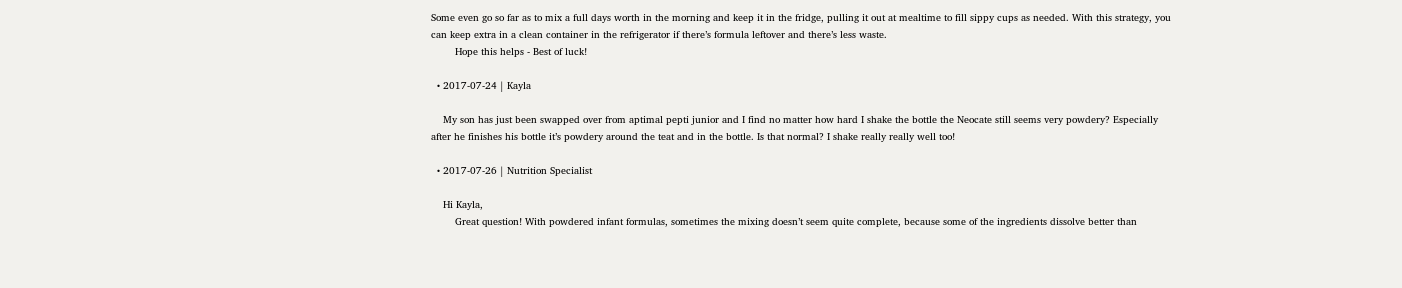Some even go so far as to mix a full days worth in the morning and keep it in the fridge, pulling it out at mealtime to fill sippy cups as needed. With this strategy, you can keep extra in a clean container in the refrigerator if there’s formula leftover and there’s less waste.
        Hope this helps - Best of luck!

  • 2017-07-24 | Kayla

    My son has just been swapped over from aptimal pepti junior and I find no matter how hard I shake the bottle the Neocate still seems very powdery? Especially after he finishes his bottle it’s powdery around the teat and in the bottle. Is that normal? I shake really really well too!

  • 2017-07-26 | Nutrition Specialist

    Hi Kayla,
        Great question! With powdered infant formulas, sometimes the mixing doesn’t seem quite complete, because some of the ingredients dissolve better than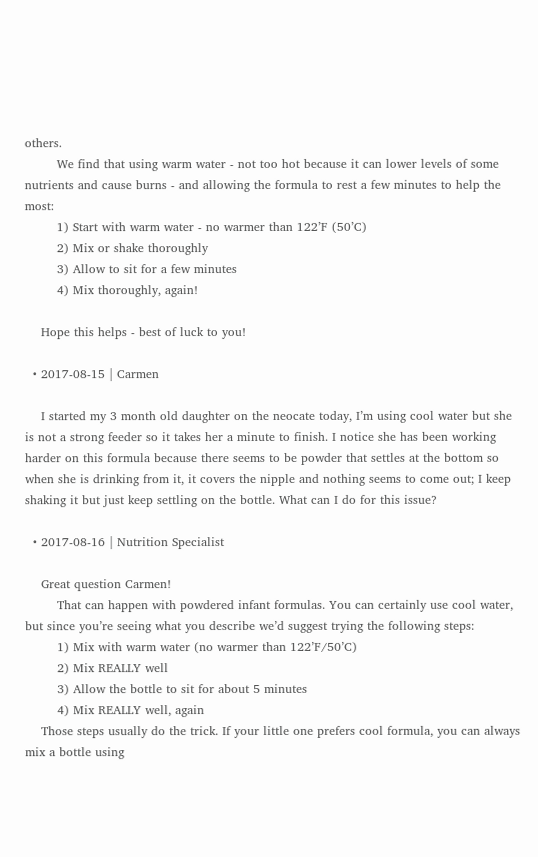others.
        We find that using warm water - not too hot because it can lower levels of some nutrients and cause burns - and allowing the formula to rest a few minutes to help the most:
        1) Start with warm water - no warmer than 122’F (50’C)
        2) Mix or shake thoroughly
        3) Allow to sit for a few minutes
        4) Mix thoroughly, again!

    Hope this helps - best of luck to you!

  • 2017-08-15 | Carmen

    I started my 3 month old daughter on the neocate today, I’m using cool water but she is not a strong feeder so it takes her a minute to finish. I notice she has been working harder on this formula because there seems to be powder that settles at the bottom so when she is drinking from it, it covers the nipple and nothing seems to come out; I keep shaking it but just keep settling on the bottle. What can I do for this issue?

  • 2017-08-16 | Nutrition Specialist

    Great question Carmen!
        That can happen with powdered infant formulas. You can certainly use cool water, but since you’re seeing what you describe we’d suggest trying the following steps:
        1) Mix with warm water (no warmer than 122’F/50’C)
        2) Mix REALLY well
        3) Allow the bottle to sit for about 5 minutes
        4) Mix REALLY well, again
    Those steps usually do the trick. If your little one prefers cool formula, you can always mix a bottle using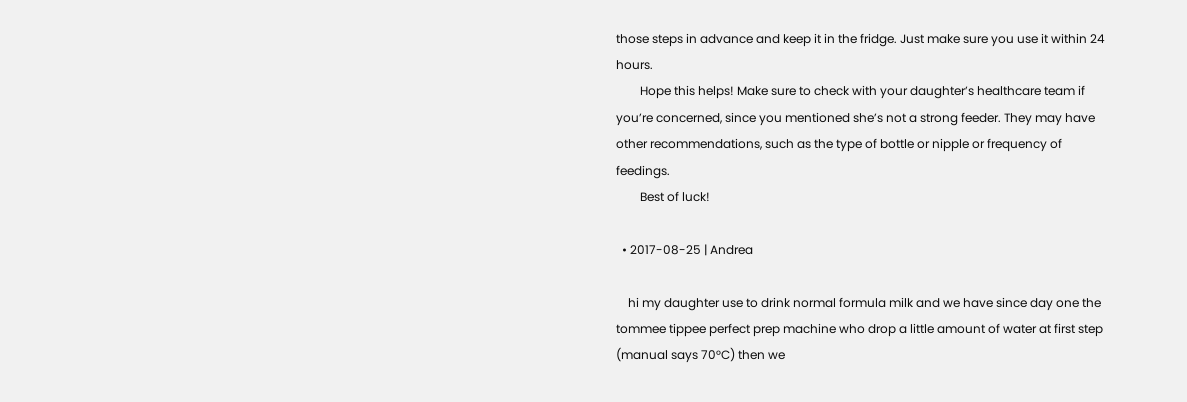those steps in advance and keep it in the fridge. Just make sure you use it within 24 hours.
        Hope this helps! Make sure to check with your daughter’s healthcare team if you’re concerned, since you mentioned she’s not a strong feeder. They may have other recommendations, such as the type of bottle or nipple or frequency of feedings.
        Best of luck!

  • 2017-08-25 | Andrea

    hi my daughter use to drink normal formula milk and we have since day one the tommee tippee perfect prep machine who drop a little amount of water at first step (manual says 70°C) then we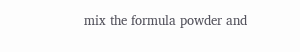mix the formula powder and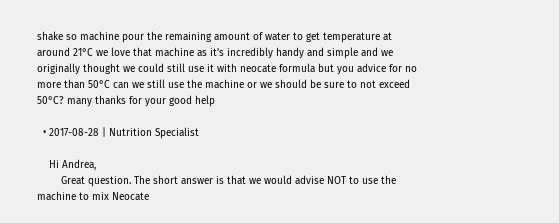shake so machine pour the remaining amount of water to get temperature at around 21°C we love that machine as it’s incredibly handy and simple and we originally thought we could still use it with neocate formula but you advice for no more than 50°C can we still use the machine or we should be sure to not exceed 50°C? many thanks for your good help

  • 2017-08-28 | Nutrition Specialist

    Hi Andrea,
        Great question. The short answer is that we would advise NOT to use the machine to mix Neocate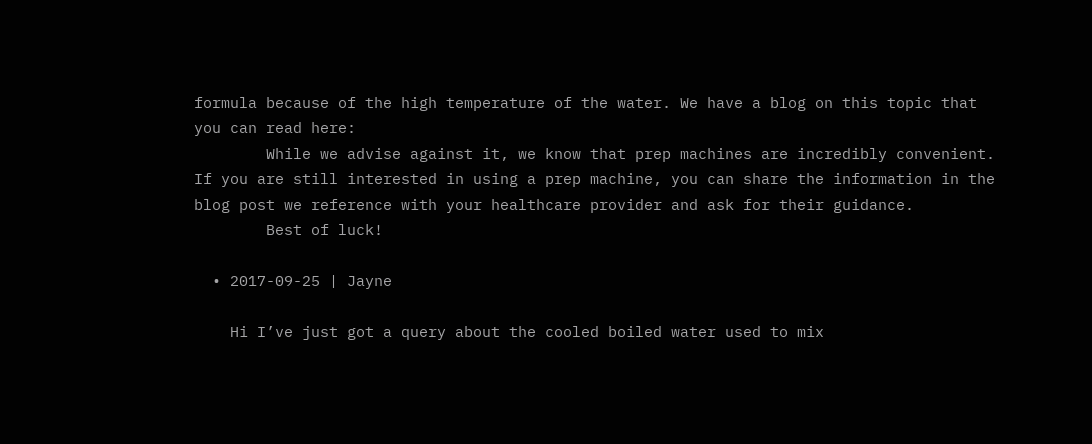formula because of the high temperature of the water. We have a blog on this topic that you can read here:
        While we advise against it, we know that prep machines are incredibly convenient. If you are still interested in using a prep machine, you can share the information in the blog post we reference with your healthcare provider and ask for their guidance.
        Best of luck!

  • 2017-09-25 | Jayne

    Hi I’ve just got a query about the cooled boiled water used to mix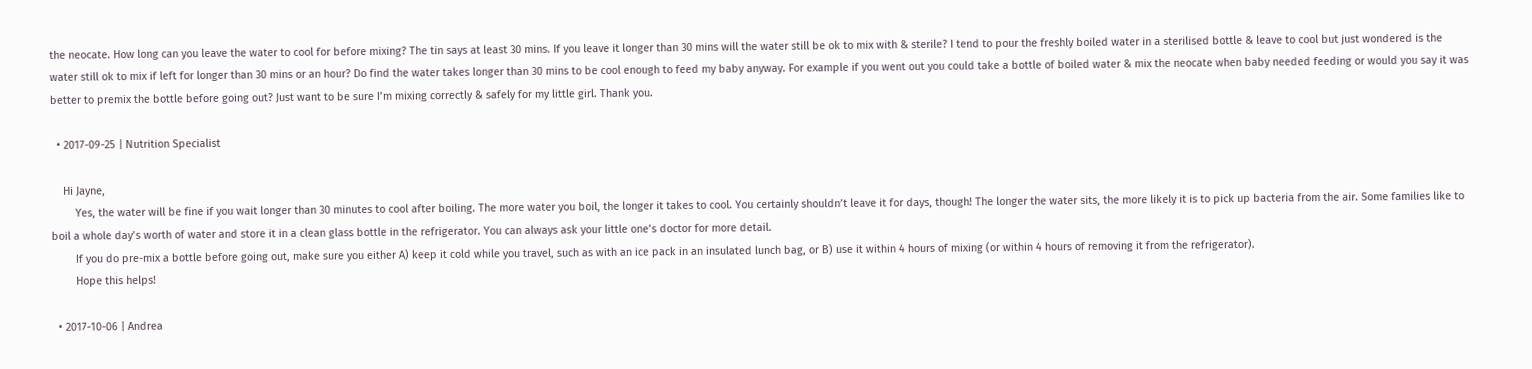the neocate. How long can you leave the water to cool for before mixing? The tin says at least 30 mins. If you leave it longer than 30 mins will the water still be ok to mix with & sterile? I tend to pour the freshly boiled water in a sterilised bottle & leave to cool but just wondered is the water still ok to mix if left for longer than 30 mins or an hour? Do find the water takes longer than 30 mins to be cool enough to feed my baby anyway. For example if you went out you could take a bottle of boiled water & mix the neocate when baby needed feeding or would you say it was better to premix the bottle before going out? Just want to be sure I’m mixing correctly & safely for my little girl. Thank you.

  • 2017-09-25 | Nutrition Specialist

    Hi Jayne,
        Yes, the water will be fine if you wait longer than 30 minutes to cool after boiling. The more water you boil, the longer it takes to cool. You certainly shouldn’t leave it for days, though! The longer the water sits, the more likely it is to pick up bacteria from the air. Some families like to boil a whole day’s worth of water and store it in a clean glass bottle in the refrigerator. You can always ask your little one’s doctor for more detail.
        If you do pre-mix a bottle before going out, make sure you either A) keep it cold while you travel, such as with an ice pack in an insulated lunch bag, or B) use it within 4 hours of mixing (or within 4 hours of removing it from the refrigerator).
        Hope this helps!

  • 2017-10-06 | Andrea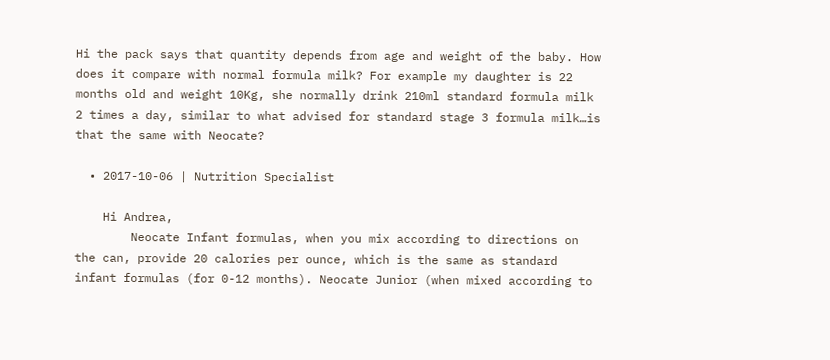Hi the pack says that quantity depends from age and weight of the baby. How does it compare with normal formula milk? For example my daughter is 22 months old and weight 10Kg, she normally drink 210ml standard formula milk 2 times a day, similar to what advised for standard stage 3 formula milk…is that the same with Neocate?

  • 2017-10-06 | Nutrition Specialist

    Hi Andrea,
        Neocate Infant formulas, when you mix according to directions on the can, provide 20 calories per ounce, which is the same as standard infant formulas (for 0-12 months). Neocate Junior (when mixed according to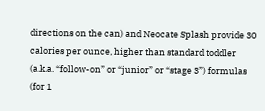directions on the can) and Neocate Splash provide 30 calories per ounce, higher than standard toddler (a.k.a. “follow-on” or “junior” or “stage 3”) formulas (for 1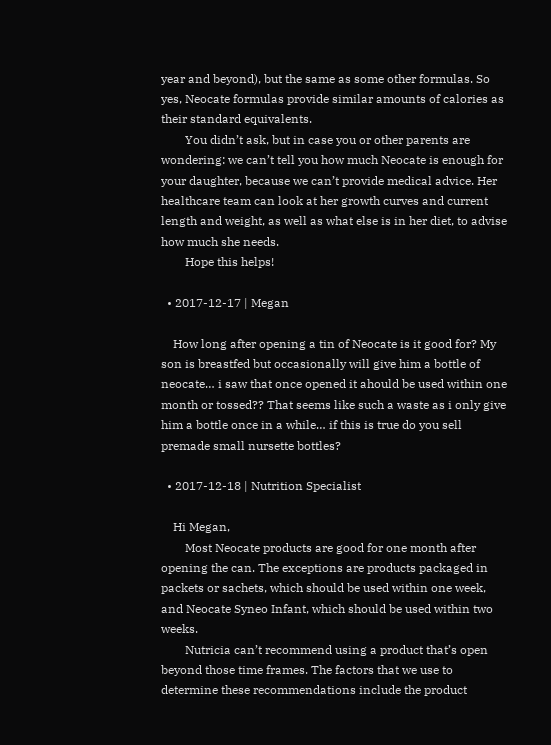year and beyond), but the same as some other formulas. So yes, Neocate formulas provide similar amounts of calories as their standard equivalents.
        You didn’t ask, but in case you or other parents are wondering: we can’t tell you how much Neocate is enough for your daughter, because we can’t provide medical advice. Her healthcare team can look at her growth curves and current length and weight, as well as what else is in her diet, to advise how much she needs.
        Hope this helps!

  • 2017-12-17 | Megan

    How long after opening a tin of Neocate is it good for? My son is breastfed but occasionally will give him a bottle of neocate… i saw that once opened it ahould be used within one month or tossed?? That seems like such a waste as i only give him a bottle once in a while… if this is true do you sell premade small nursette bottles?

  • 2017-12-18 | Nutrition Specialist

    Hi Megan,
        Most Neocate products are good for one month after opening the can. The exceptions are products packaged in packets or sachets, which should be used within one week, and Neocate Syneo Infant, which should be used within two weeks.
        Nutricia can’t recommend using a product that’s open beyond those time frames. The factors that we use to determine these recommendations include the product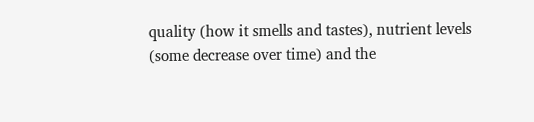quality (how it smells and tastes), nutrient levels (some decrease over time) and the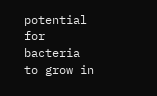potential for bacteria to grow in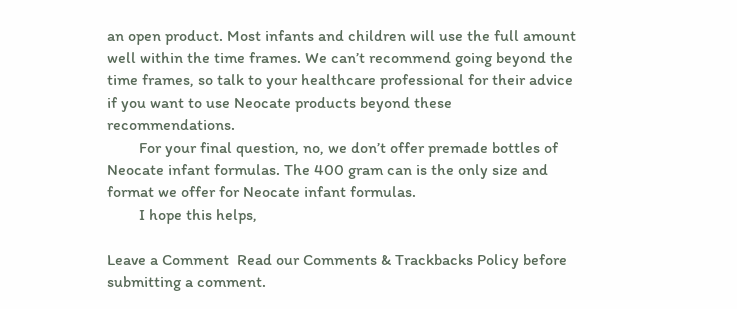an open product. Most infants and children will use the full amount well within the time frames. We can’t recommend going beyond the time frames, so talk to your healthcare professional for their advice if you want to use Neocate products beyond these recommendations.
        For your final question, no, we don’t offer premade bottles of Neocate infant formulas. The 400 gram can is the only size and format we offer for Neocate infant formulas.
        I hope this helps,

Leave a Comment  Read our Comments & Trackbacks Policy before submitting a comment.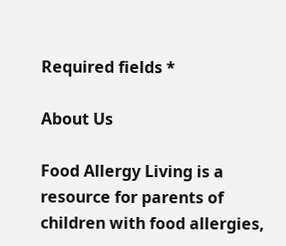Required fields *

About Us

Food Allergy Living is a resource for parents of children with food allergies,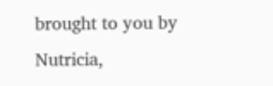brought to you by Nutricia,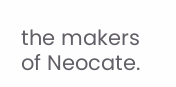the makers of Neocate.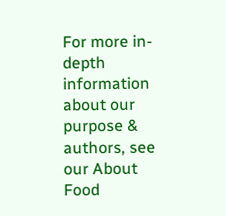For more in-depth information about our purpose & authors, see our About Food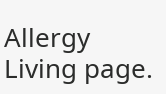Allergy Living page.